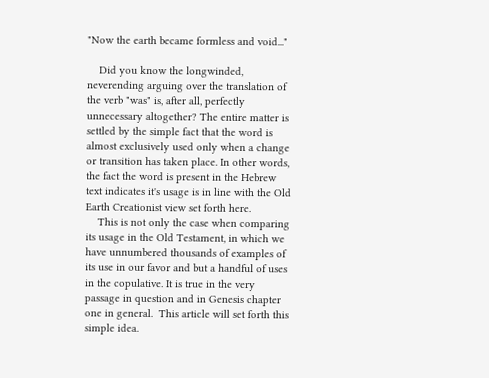"Now the earth became formless and void..."

    Did you know the longwinded, neverending arguing over the translation of the verb "was" is, after all, perfectly unnecessary altogether? The entire matter is settled by the simple fact that the word is almost exclusively used only when a change or transition has taken place. In other words, the fact the word is present in the Hebrew text indicates it's usage is in line with the Old Earth Creationist view set forth here.
    This is not only the case when comparing its usage in the Old Testament, in which we have unnumbered thousands of examples of its use in our favor and but a handful of uses in the copulative. It is true in the very passage in question and in Genesis chapter one in general.  This article will set forth this simple idea.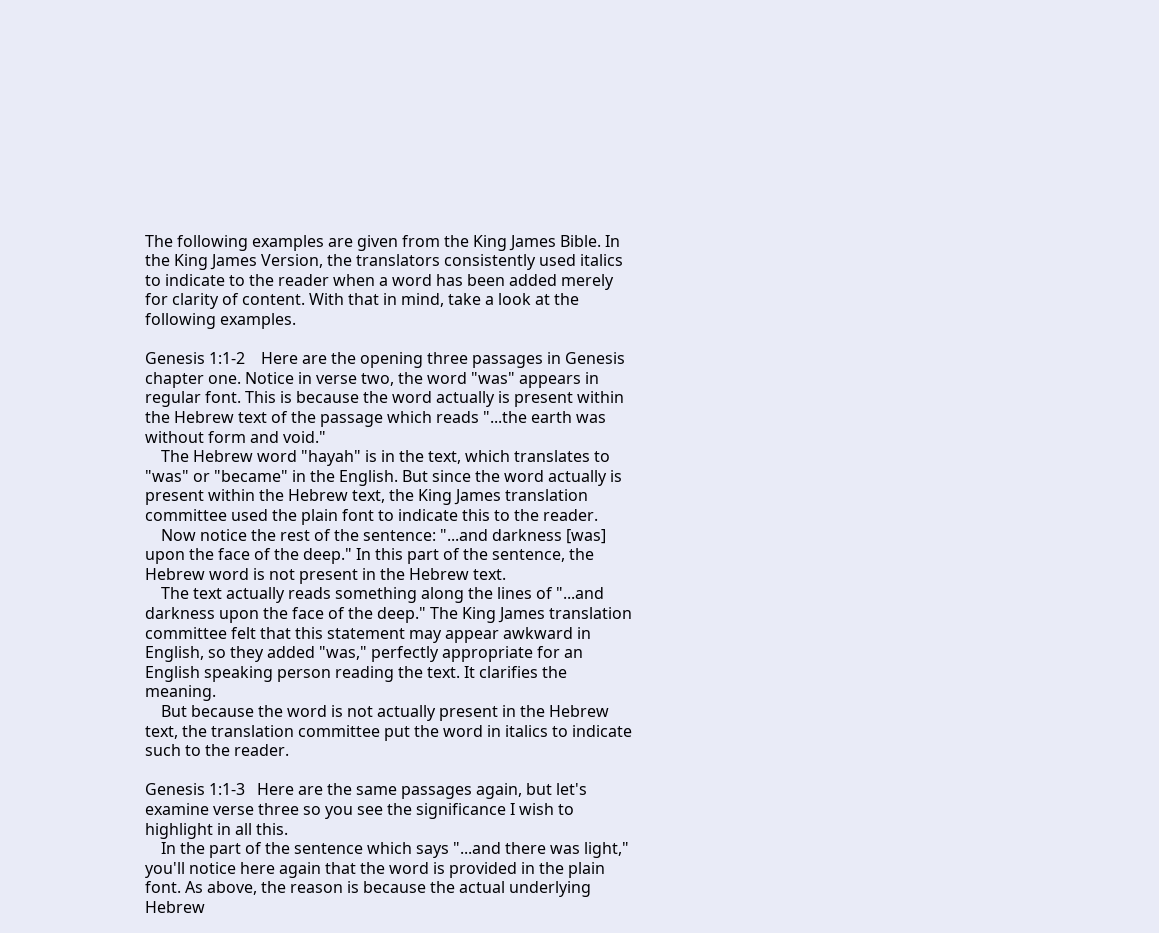The following examples are given from the King James Bible. In the King James Version, the translators consistently used italics to indicate to the reader when a word has been added merely for clarity of content. With that in mind, take a look at the following examples.

Genesis 1:1-2    Here are the opening three passages in Genesis chapter one. Notice in verse two, the word "was" appears in regular font. This is because the word actually is present within the Hebrew text of the passage which reads "...the earth was without form and void."
    The Hebrew word "hayah" is in the text, which translates to "was" or "became" in the English. But since the word actually is present within the Hebrew text, the King James translation committee used the plain font to indicate this to the reader.
    Now notice the rest of the sentence: "...and darkness [was] upon the face of the deep." In this part of the sentence, the Hebrew word is not present in the Hebrew text.
    The text actually reads something along the lines of "...and darkness upon the face of the deep." The King James translation committee felt that this statement may appear awkward in English, so they added "was," perfectly appropriate for an English speaking person reading the text. It clarifies the meaning.
    But because the word is not actually present in the Hebrew text, the translation committee put the word in italics to indicate such to the reader.

Genesis 1:1-3   Here are the same passages again, but let's examine verse three so you see the significance I wish to highlight in all this.
    In the part of the sentence which says "...and there was light," you'll notice here again that the word is provided in the plain font. As above, the reason is because the actual underlying Hebrew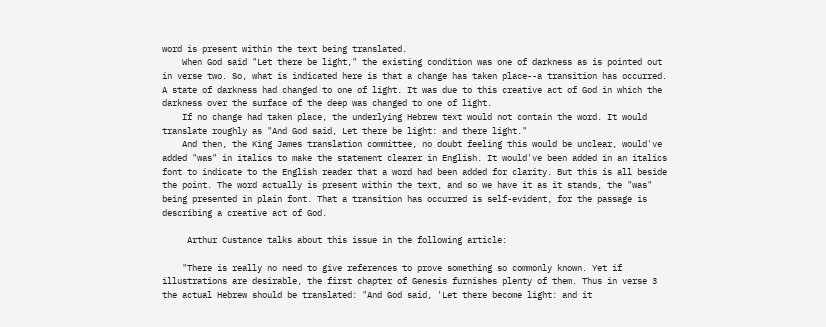word is present within the text being translated.
    When God said "Let there be light," the existing condition was one of darkness as is pointed out in verse two. So, what is indicated here is that a change has taken place--a transition has occurred. A state of darkness had changed to one of light. It was due to this creative act of God in which the darkness over the surface of the deep was changed to one of light.
    If no change had taken place, the underlying Hebrew text would not contain the word. It would translate roughly as "And God said, Let there be light: and there light."
    And then, the King James translation committee, no doubt feeling this would be unclear, would've added "was" in italics to make the statement clearer in English. It would've been added in an italics font to indicate to the English reader that a word had been added for clarity. But this is all beside the point. The word actually is present within the text, and so we have it as it stands, the "was" being presented in plain font. That a transition has occurred is self-evident, for the passage is describing a creative act of God.

     Arthur Custance talks about this issue in the following article:

    "There is really no need to give references to prove something so commonly known. Yet if illustrations are desirable, the first chapter of Genesis furnishes plenty of them. Thus in verse 3 the actual Hebrew should be translated: "And God said, 'Let there become light: and it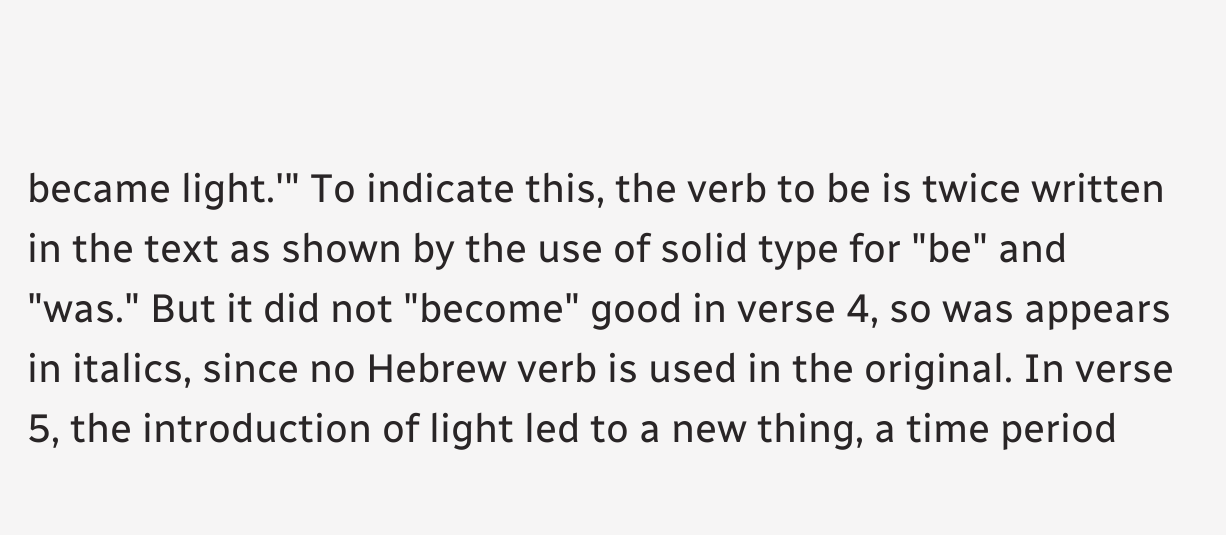became light.'" To indicate this, the verb to be is twice written in the text as shown by the use of solid type for "be" and "was." But it did not "become" good in verse 4, so was appears in italics, since no Hebrew verb is used in the original. In verse 5, the introduction of light led to a new thing, a time period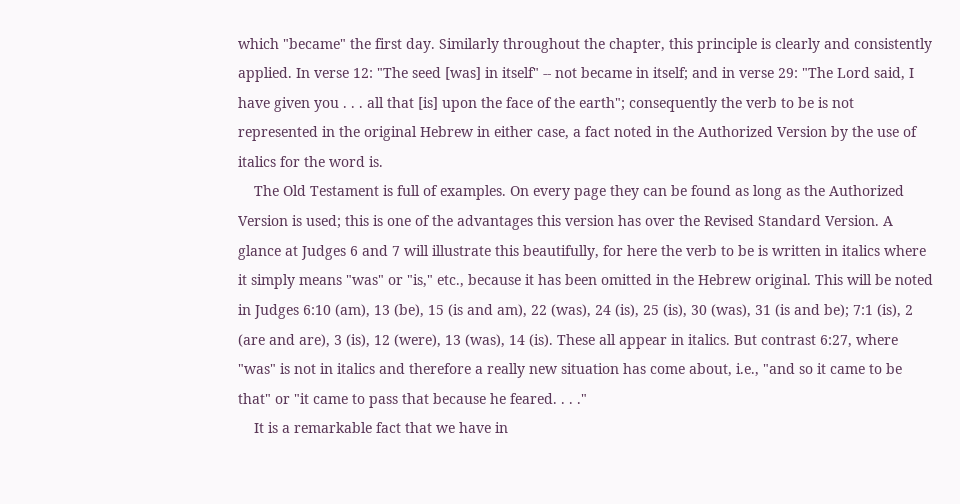which "became" the first day. Similarly throughout the chapter, this principle is clearly and consistently applied. In verse 12: "The seed [was] in itself" -- not became in itself; and in verse 29: "The Lord said, I have given you . . . all that [is] upon the face of the earth"; consequently the verb to be is not represented in the original Hebrew in either case, a fact noted in the Authorized Version by the use of italics for the word is.
    The Old Testament is full of examples. On every page they can be found as long as the Authorized Version is used; this is one of the advantages this version has over the Revised Standard Version. A glance at Judges 6 and 7 will illustrate this beautifully, for here the verb to be is written in italics where it simply means "was" or "is," etc., because it has been omitted in the Hebrew original. This will be noted in Judges 6:10 (am), 13 (be), 15 (is and am), 22 (was), 24 (is), 25 (is), 30 (was), 31 (is and be); 7:1 (is), 2 (are and are), 3 (is), 12 (were), 13 (was), 14 (is). These all appear in italics. But contrast 6:27, where "was" is not in italics and therefore a really new situation has come about, i.e., "and so it came to be that" or "it came to pass that because he feared. . . ."
    It is a remarkable fact that we have in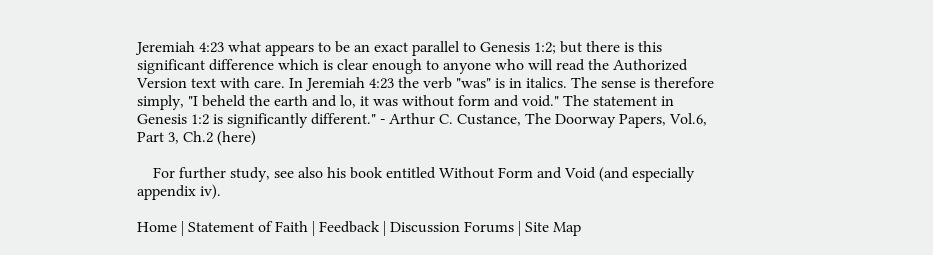Jeremiah 4:23 what appears to be an exact parallel to Genesis 1:2; but there is this significant difference which is clear enough to anyone who will read the Authorized Version text with care. In Jeremiah 4:23 the verb "was" is in italics. The sense is therefore simply, "I beheld the earth and lo, it was without form and void." The statement in Genesis 1:2 is significantly different." - Arthur C. Custance, The Doorway Papers, Vol.6, Part 3, Ch.2 (here)

    For further study, see also his book entitled Without Form and Void (and especially appendix iv).

Home | Statement of Faith | Feedback | Discussion Forums | Site Map